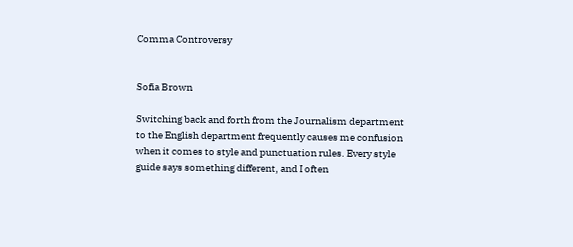Comma Controversy


Sofia Brown

Switching back and forth from the Journalism department to the English department frequently causes me confusion when it comes to style and punctuation rules. Every style guide says something different, and I often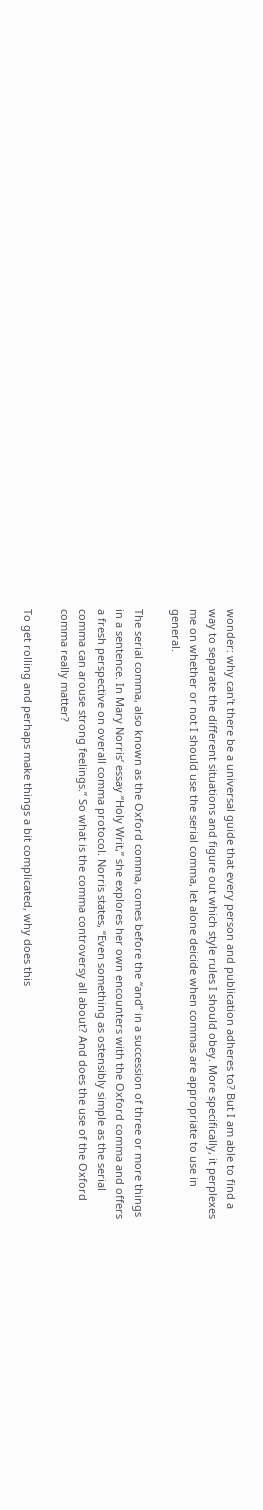wonder: why can’t there be a universal guide that every person and publication adheres to? But I am able to find a way to separate the different situations and figure out which style rules I should obey. More specifically, it perplexes me on whether or not I should use the serial comma, let alone deicide when commas are appropriate to use in general.

The serial comma, also known as the Oxford comma, comes before the “and” in a succession of three or more things in a sentence. In Mary Norris’ essay “Holy Writ,” she explores her own encounters with the Oxford comma and offers a fresh perspective on overall comma protocol. Norris states, “Even something as ostensibly simple as the serial comma can arouse strong feelings.” So what is the comma controversy all about? And does the use of the Oxford comma really matter?

To get rolling and perhaps make things a bit complicated, why does this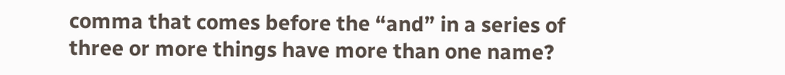comma that comes before the “and” in a series of three or more things have more than one name?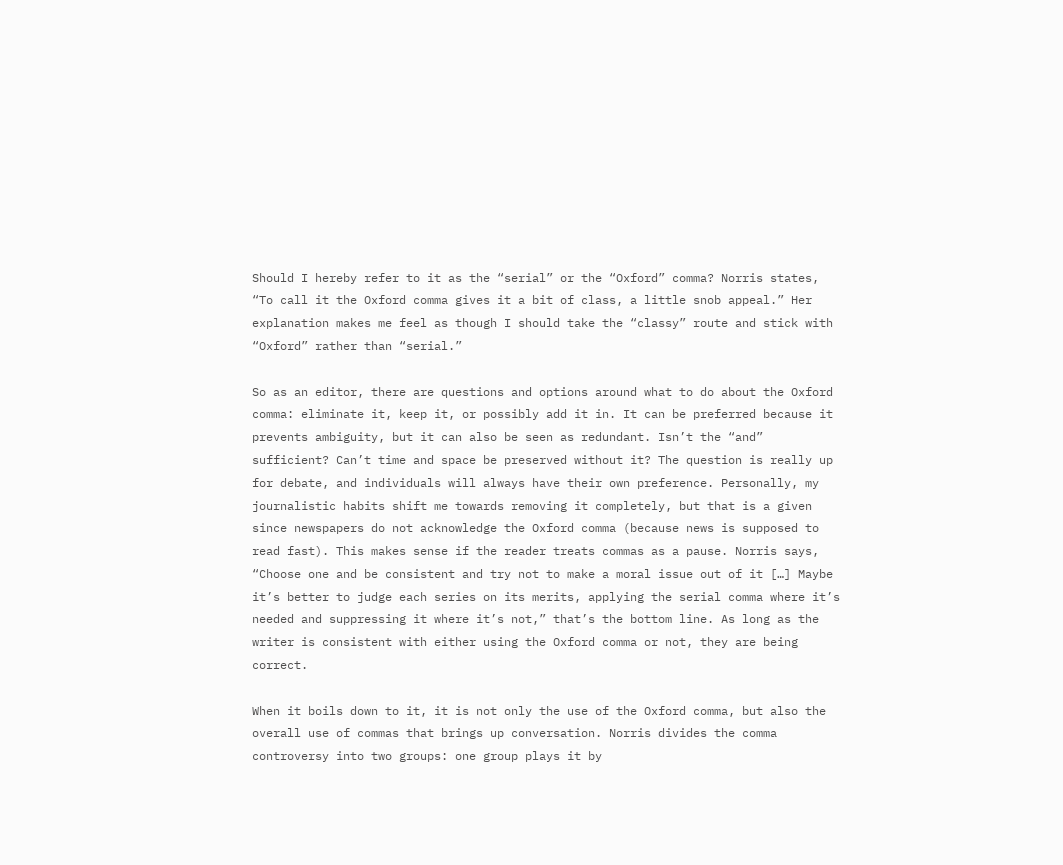Should I hereby refer to it as the “serial” or the “Oxford” comma? Norris states, “To call it the Oxford comma gives it a bit of class, a little snob appeal.” Her explanation makes me feel as though I should take the “classy” route and stick with “Oxford” rather than “serial.”

So as an editor, there are questions and options around what to do about the Oxford comma: eliminate it, keep it, or possibly add it in. It can be preferred because it prevents ambiguity, but it can also be seen as redundant. Isn’t the “and” sufficient? Can’t time and space be preserved without it? The question is really up for debate, and individuals will always have their own preference. Personally, my journalistic habits shift me towards removing it completely, but that is a given since newspapers do not acknowledge the Oxford comma (because news is supposed to read fast). This makes sense if the reader treats commas as a pause. Norris says, “Choose one and be consistent and try not to make a moral issue out of it […] Maybe it’s better to judge each series on its merits, applying the serial comma where it’s needed and suppressing it where it’s not,” that’s the bottom line. As long as the writer is consistent with either using the Oxford comma or not, they are being correct.

When it boils down to it, it is not only the use of the Oxford comma, but also the overall use of commas that brings up conversation. Norris divides the comma controversy into two groups: one group plays it by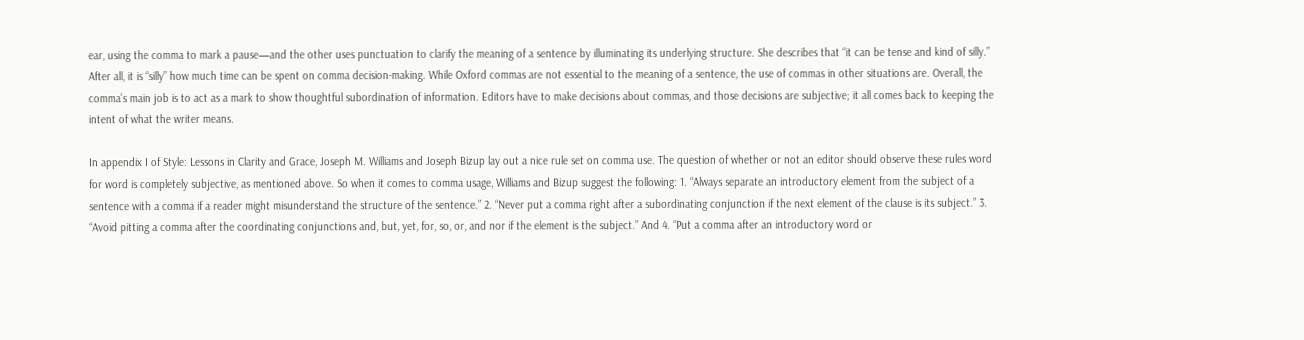ear, using the comma to mark a pause—and the other uses punctuation to clarify the meaning of a sentence by illuminating its underlying structure. She describes that “it can be tense and kind of silly.” After all, it is “silly” how much time can be spent on comma decision-making. While Oxford commas are not essential to the meaning of a sentence, the use of commas in other situations are. Overall, the comma’s main job is to act as a mark to show thoughtful subordination of information. Editors have to make decisions about commas, and those decisions are subjective; it all comes back to keeping the intent of what the writer means.

In appendix I of Style: Lessons in Clarity and Grace, Joseph M. Williams and Joseph Bizup lay out a nice rule set on comma use. The question of whether or not an editor should observe these rules word for word is completely subjective, as mentioned above. So when it comes to comma usage, Williams and Bizup suggest the following: 1. “Always separate an introductory element from the subject of a sentence with a comma if a reader might misunderstand the structure of the sentence.” 2. “Never put a comma right after a subordinating conjunction if the next element of the clause is its subject.” 3. “Avoid pitting a comma after the coordinating conjunctions and, but, yet, for, so, or, and nor if the element is the subject.” And 4. “Put a comma after an introductory word or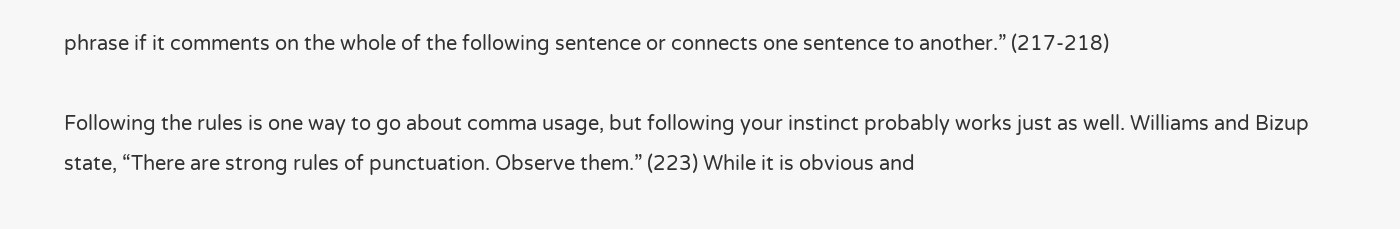phrase if it comments on the whole of the following sentence or connects one sentence to another.” (217-218)

Following the rules is one way to go about comma usage, but following your instinct probably works just as well. Williams and Bizup state, “There are strong rules of punctuation. Observe them.” (223) While it is obvious and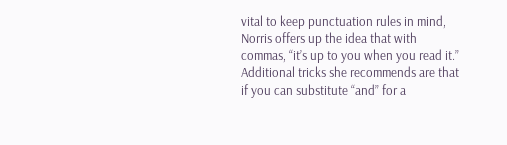vital to keep punctuation rules in mind, Norris offers up the idea that with commas, “it’s up to you when you read it.” Additional tricks she recommends are that if you can substitute “and” for a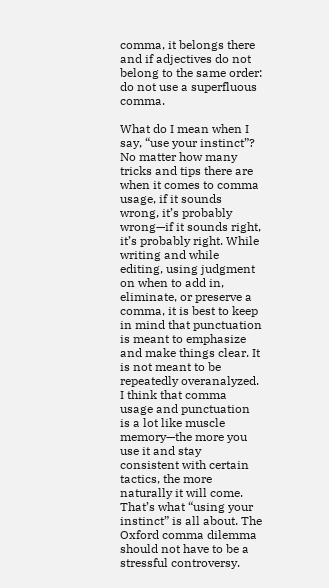comma, it belongs there and if adjectives do not belong to the same order: do not use a superfluous comma.

What do I mean when I say, “use your instinct”?  No matter how many tricks and tips there are when it comes to comma usage, if it sounds wrong, it’s probably wrong—if it sounds right, it’s probably right. While writing and while editing, using judgment on when to add in, eliminate, or preserve a comma, it is best to keep in mind that punctuation is meant to emphasize and make things clear. It is not meant to be repeatedly overanalyzed. I think that comma usage and punctuation is a lot like muscle memory—the more you use it and stay consistent with certain tactics, the more naturally it will come. That’s what “using your instinct” is all about. The Oxford comma dilemma should not have to be a stressful controversy.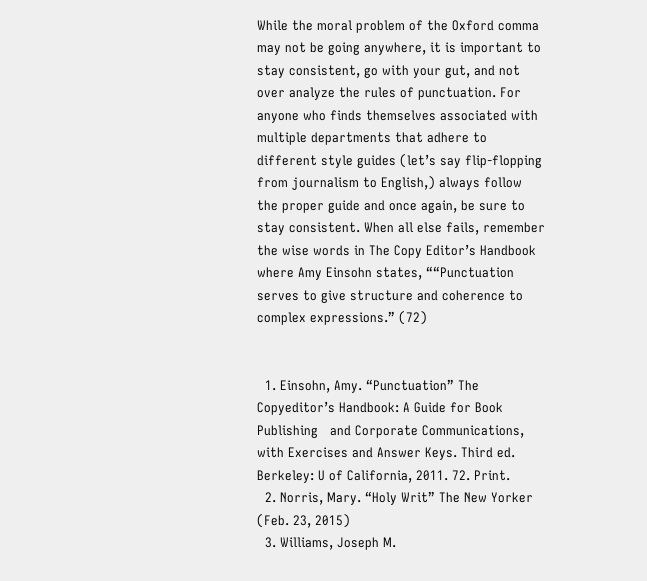While the moral problem of the Oxford comma may not be going anywhere, it is important to stay consistent, go with your gut, and not over analyze the rules of punctuation. For anyone who finds themselves associated with multiple departments that adhere to different style guides (let’s say flip-flopping from journalism to English,) always follow the proper guide and once again, be sure to stay consistent. When all else fails, remember the wise words in The Copy Editor’s Handbook where Amy Einsohn states, ““Punctuation serves to give structure and coherence to complex expressions.” (72)


  1. Einsohn, Amy. “Punctuation” The Copyeditor’s Handbook: A Guide for Book Publishing   and Corporate Communications, with Exercises and Answer Keys. Third ed. Berkeley: U of California, 2011. 72. Print.
  2. Norris, Mary. “Holy Writ” The New Yorker (Feb. 23, 2015)
  3. Williams, Joseph M.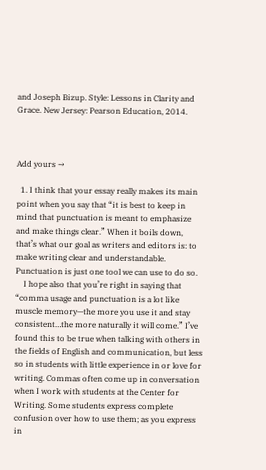and Joseph Bizup. Style: Lessons in Clarity and Grace. New Jersey: Pearson Education, 2014.



Add yours →

  1. I think that your essay really makes its main point when you say that “it is best to keep in mind that punctuation is meant to emphasize and make things clear.” When it boils down, that’s what our goal as writers and editors is: to make writing clear and understandable. Punctuation is just one tool we can use to do so.
    I hope also that you’re right in saying that “comma usage and punctuation is a lot like muscle memory—the more you use it and stay consistent…the more naturally it will come.” I’ve found this to be true when talking with others in the fields of English and communication, but less so in students with little experience in or love for writing. Commas often come up in conversation when I work with students at the Center for Writing. Some students express complete confusion over how to use them; as you express in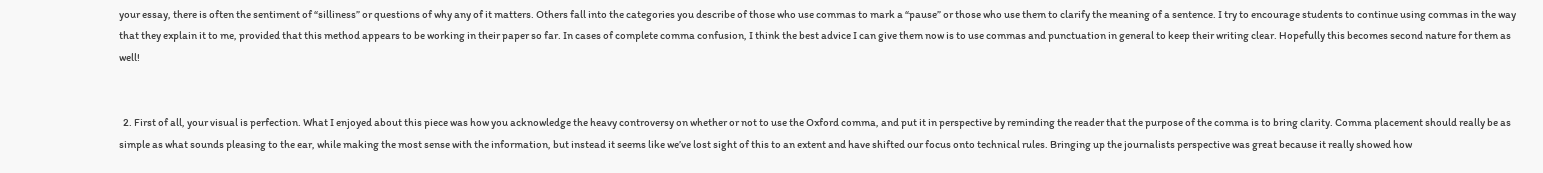your essay, there is often the sentiment of “silliness” or questions of why any of it matters. Others fall into the categories you describe of those who use commas to mark a “pause” or those who use them to clarify the meaning of a sentence. I try to encourage students to continue using commas in the way that they explain it to me, provided that this method appears to be working in their paper so far. In cases of complete comma confusion, I think the best advice I can give them now is to use commas and punctuation in general to keep their writing clear. Hopefully this becomes second nature for them as well!


  2. First of all, your visual is perfection. What I enjoyed about this piece was how you acknowledge the heavy controversy on whether or not to use the Oxford comma, and put it in perspective by reminding the reader that the purpose of the comma is to bring clarity. Comma placement should really be as simple as what sounds pleasing to the ear, while making the most sense with the information, but instead it seems like we’ve lost sight of this to an extent and have shifted our focus onto technical rules. Bringing up the journalists perspective was great because it really showed how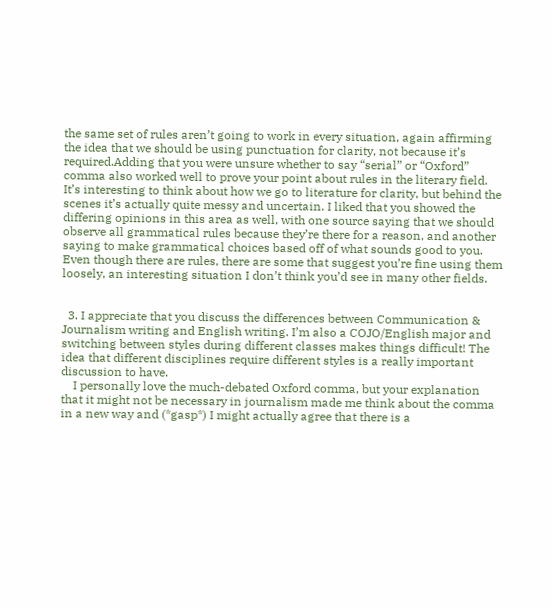the same set of rules aren’t going to work in every situation, again affirming the idea that we should be using punctuation for clarity, not because it’s required.Adding that you were unsure whether to say “serial” or “Oxford” comma also worked well to prove your point about rules in the literary field. It’s interesting to think about how we go to literature for clarity, but behind the scenes it’s actually quite messy and uncertain. I liked that you showed the differing opinions in this area as well, with one source saying that we should observe all grammatical rules because they’re there for a reason, and another saying to make grammatical choices based off of what sounds good to you. Even though there are rules, there are some that suggest you’re fine using them loosely, an interesting situation I don’t think you’d see in many other fields.


  3. I appreciate that you discuss the differences between Communication & Journalism writing and English writing. I’m also a COJO/English major and switching between styles during different classes makes things difficult! The idea that different disciplines require different styles is a really important discussion to have.
    I personally love the much-debated Oxford comma, but your explanation that it might not be necessary in journalism made me think about the comma in a new way and (*gasp*) I might actually agree that there is a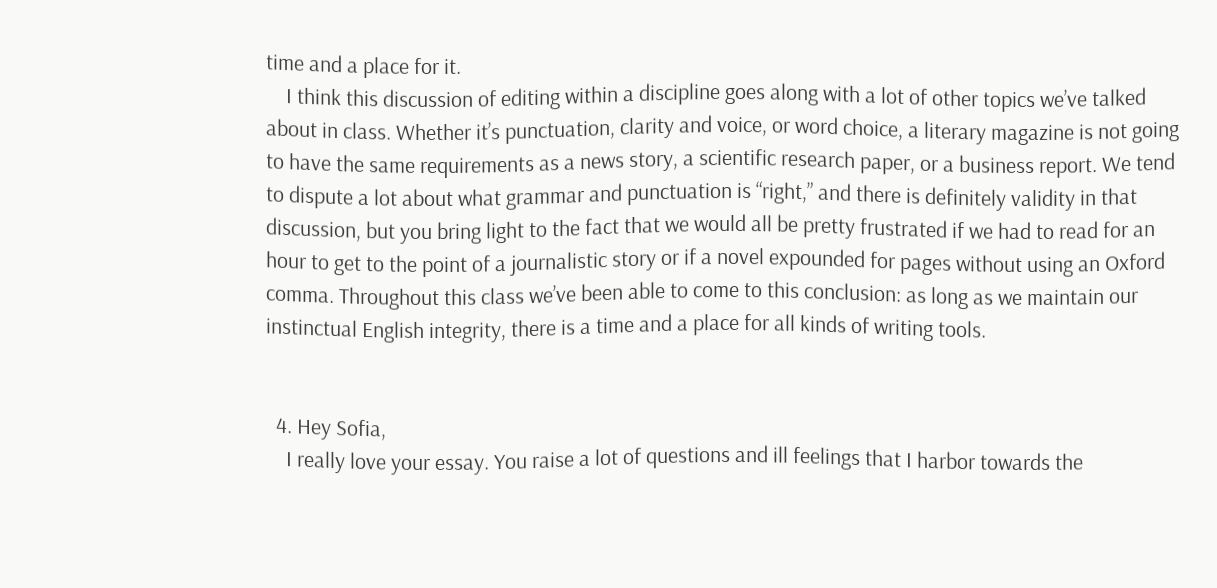time and a place for it.
    I think this discussion of editing within a discipline goes along with a lot of other topics we’ve talked about in class. Whether it’s punctuation, clarity and voice, or word choice, a literary magazine is not going to have the same requirements as a news story, a scientific research paper, or a business report. We tend to dispute a lot about what grammar and punctuation is “right,” and there is definitely validity in that discussion, but you bring light to the fact that we would all be pretty frustrated if we had to read for an hour to get to the point of a journalistic story or if a novel expounded for pages without using an Oxford comma. Throughout this class we’ve been able to come to this conclusion: as long as we maintain our instinctual English integrity, there is a time and a place for all kinds of writing tools.


  4. Hey Sofia,
    I really love your essay. You raise a lot of questions and ill feelings that I harbor towards the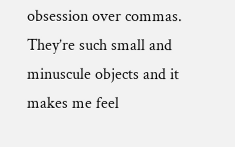obsession over commas. They’re such small and minuscule objects and it makes me feel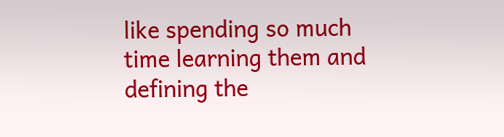like spending so much time learning them and defining the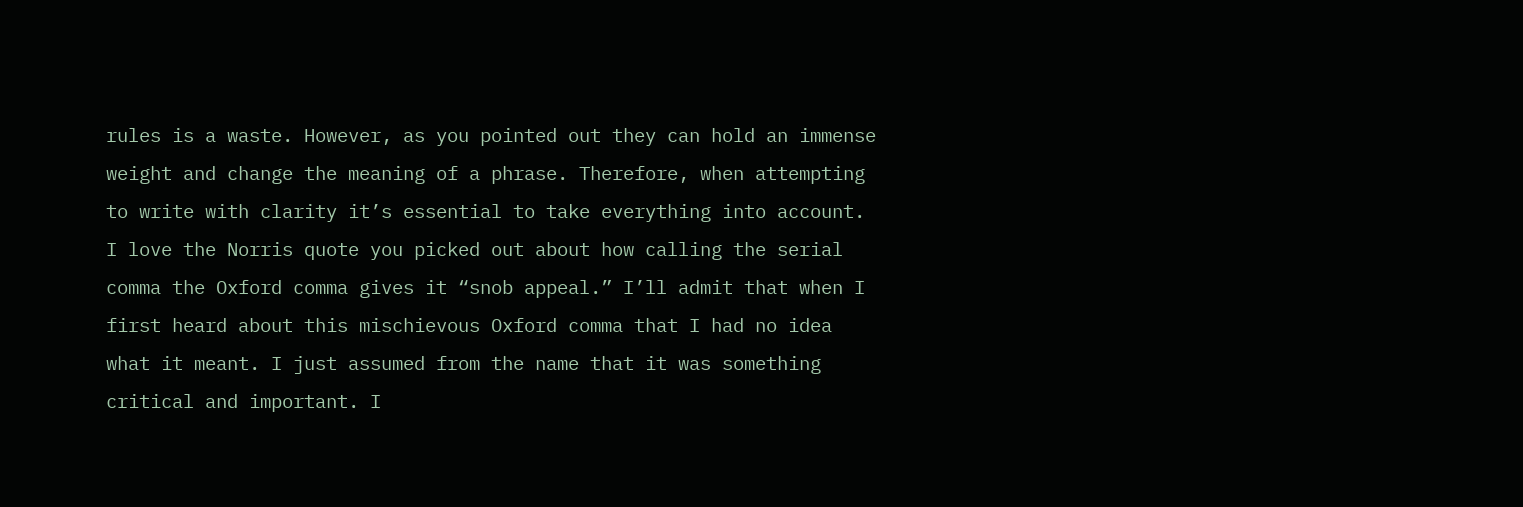rules is a waste. However, as you pointed out they can hold an immense weight and change the meaning of a phrase. Therefore, when attempting to write with clarity it’s essential to take everything into account. I love the Norris quote you picked out about how calling the serial comma the Oxford comma gives it “snob appeal.” I’ll admit that when I first heard about this mischievous Oxford comma that I had no idea what it meant. I just assumed from the name that it was something critical and important. I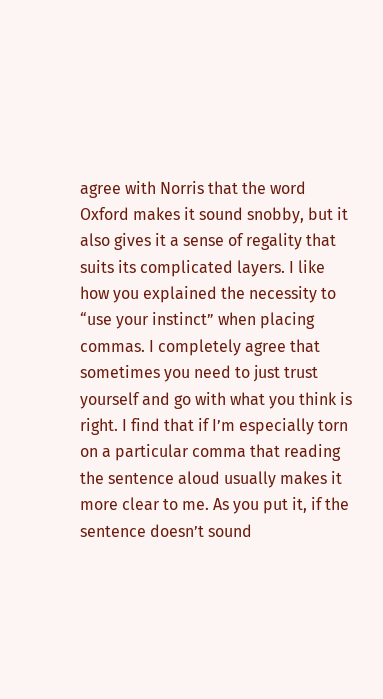agree with Norris that the word Oxford makes it sound snobby, but it also gives it a sense of regality that suits its complicated layers. I like how you explained the necessity to “use your instinct” when placing commas. I completely agree that sometimes you need to just trust yourself and go with what you think is right. I find that if I’m especially torn on a particular comma that reading the sentence aloud usually makes it more clear to me. As you put it, if the sentence doesn’t sound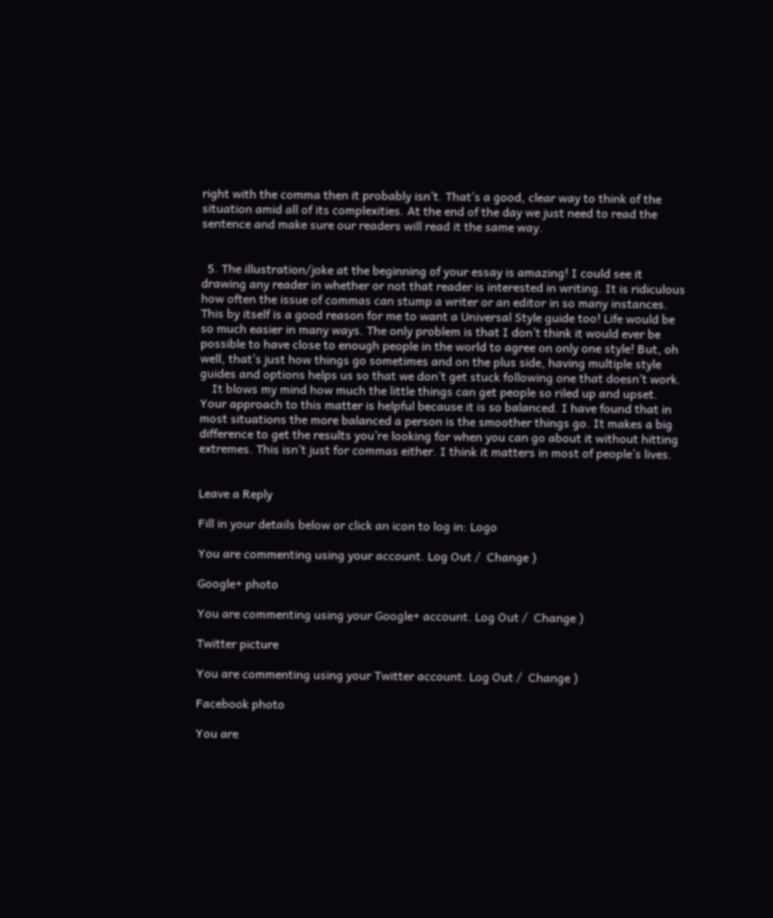right with the comma then it probably isn’t. That’s a good, clear way to think of the situation amid all of its complexities. At the end of the day we just need to read the sentence and make sure our readers will read it the same way.


  5. The illustration/joke at the beginning of your essay is amazing! I could see it drawing any reader in whether or not that reader is interested in writing. It is ridiculous how often the issue of commas can stump a writer or an editor in so many instances. This by itself is a good reason for me to want a Universal Style guide too! Life would be so much easier in many ways. The only problem is that I don’t think it would ever be possible to have close to enough people in the world to agree on only one style! But, oh well, that’s just how things go sometimes and on the plus side, having multiple style guides and options helps us so that we don’t get stuck following one that doesn’t work.
    It blows my mind how much the little things can get people so riled up and upset. Your approach to this matter is helpful because it is so balanced. I have found that in most situations the more balanced a person is the smoother things go. It makes a big difference to get the results you’re looking for when you can go about it without hitting extremes. This isn’t just for commas either. I think it matters in most of people’s lives.


Leave a Reply

Fill in your details below or click an icon to log in: Logo

You are commenting using your account. Log Out /  Change )

Google+ photo

You are commenting using your Google+ account. Log Out /  Change )

Twitter picture

You are commenting using your Twitter account. Log Out /  Change )

Facebook photo

You are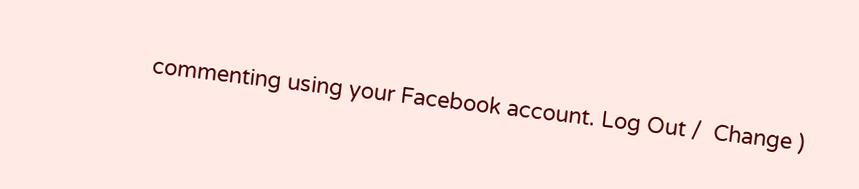commenting using your Facebook account. Log Out /  Change )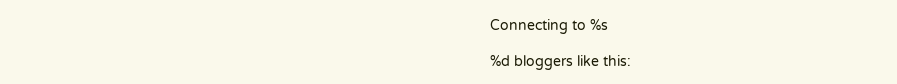Connecting to %s

%d bloggers like this: